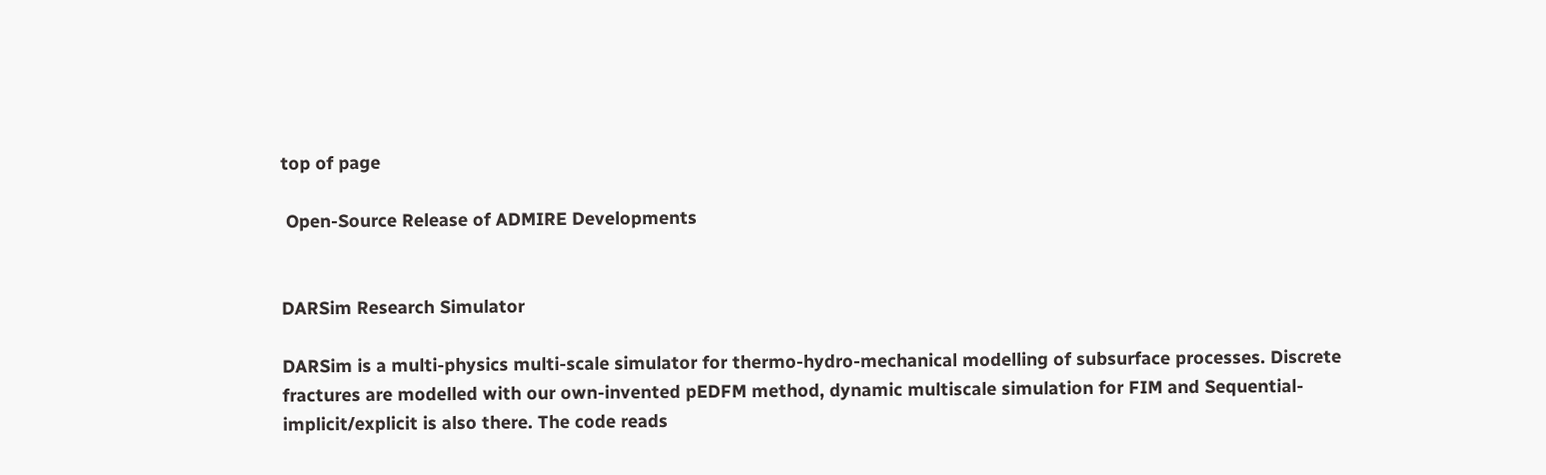top of page

 Open-Source Release of ADMIRE Developments


DARSim Research Simulator

DARSim is a multi-physics multi-scale simulator for thermo-hydro-mechanical modelling of subsurface processes. Discrete fractures are modelled with our own-invented pEDFM method, dynamic multiscale simulation for FIM and Sequential-implicit/explicit is also there. The code reads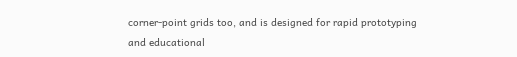corner-point grids too, and is designed for rapid prototyping and educational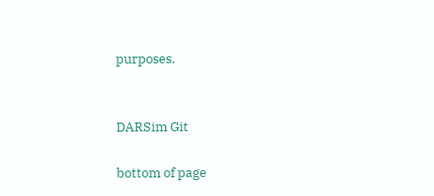purposes.


DARSim Git

bottom of page